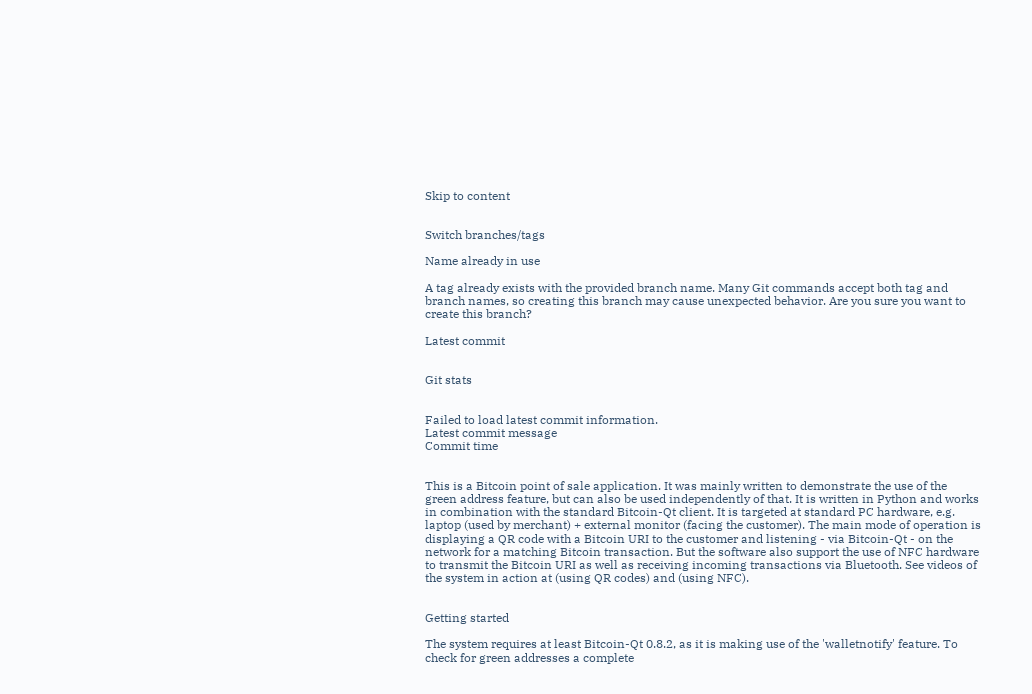Skip to content


Switch branches/tags

Name already in use

A tag already exists with the provided branch name. Many Git commands accept both tag and branch names, so creating this branch may cause unexpected behavior. Are you sure you want to create this branch?

Latest commit


Git stats


Failed to load latest commit information.
Latest commit message
Commit time


This is a Bitcoin point of sale application. It was mainly written to demonstrate the use of the green address feature, but can also be used independently of that. It is written in Python and works in combination with the standard Bitcoin-Qt client. It is targeted at standard PC hardware, e.g. laptop (used by merchant) + external monitor (facing the customer). The main mode of operation is displaying a QR code with a Bitcoin URI to the customer and listening - via Bitcoin-Qt - on the network for a matching Bitcoin transaction. But the software also support the use of NFC hardware to transmit the Bitcoin URI as well as receiving incoming transactions via Bluetooth. See videos of the system in action at (using QR codes) and (using NFC).


Getting started

The system requires at least Bitcoin-Qt 0.8.2, as it is making use of the 'walletnotify' feature. To check for green addresses a complete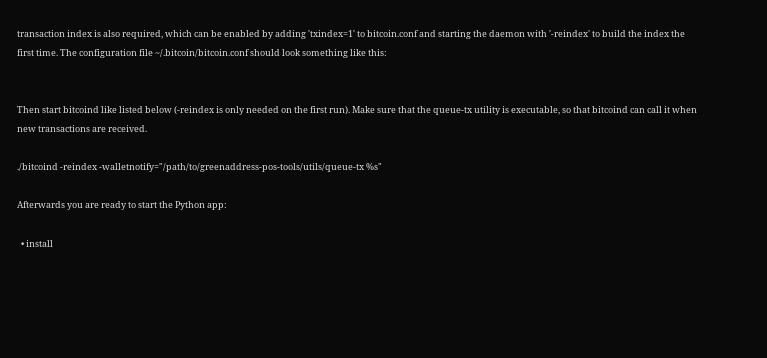transaction index is also required, which can be enabled by adding 'txindex=1' to bitcoin.conf and starting the daemon with '-reindex' to build the index the first time. The configuration file ~/.bitcoin/bitcoin.conf should look something like this:


Then start bitcoind like listed below (-reindex is only needed on the first run). Make sure that the queue-tx utility is executable, so that bitcoind can call it when new transactions are received.

./bitcoind -reindex -walletnotify="/path/to/greenaddress-pos-tools/utils/queue-tx %s"

Afterwards you are ready to start the Python app:

  • install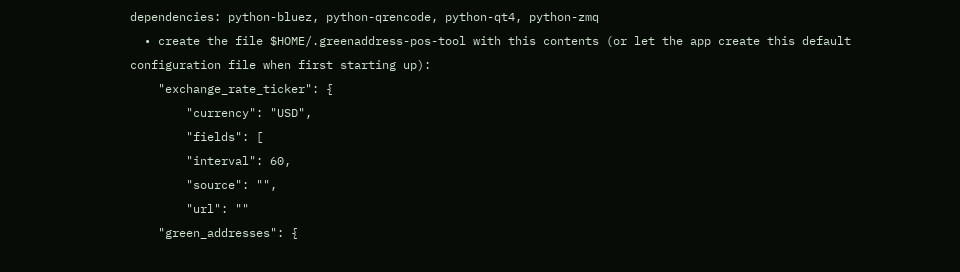dependencies: python-bluez, python-qrencode, python-qt4, python-zmq
  • create the file $HOME/.greenaddress-pos-tool with this contents (or let the app create this default configuration file when first starting up):
    "exchange_rate_ticker": {
        "currency": "USD",
        "fields": [
        "interval": 60,
        "source": "",
        "url": ""
    "green_addresses": {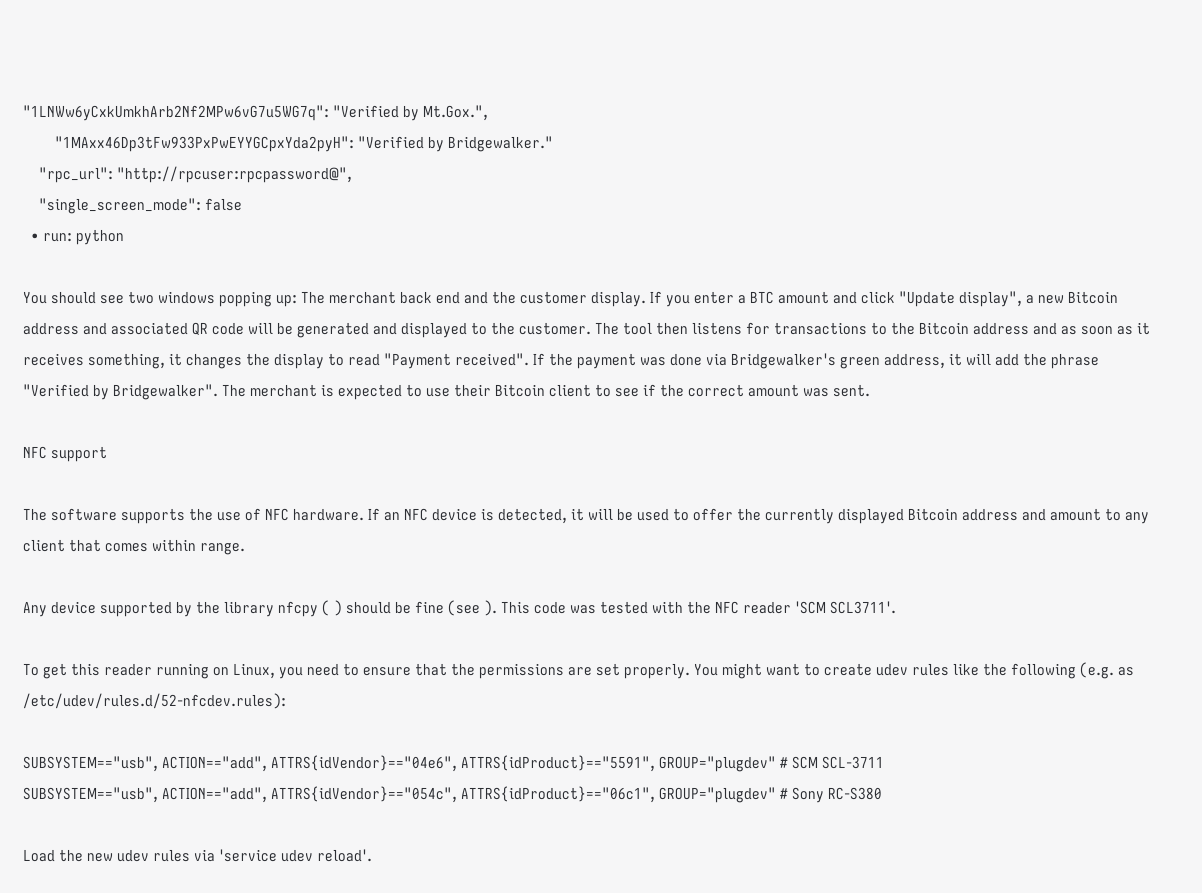"1LNWw6yCxkUmkhArb2Nf2MPw6vG7u5WG7q": "Verified by Mt.Gox.",
        "1MAxx46Dp3tFw933PxPwEYYGCpxYda2pyH": "Verified by Bridgewalker."
    "rpc_url": "http://rpcuser:rpcpassword@",
    "single_screen_mode": false
  • run: python

You should see two windows popping up: The merchant back end and the customer display. If you enter a BTC amount and click "Update display", a new Bitcoin address and associated QR code will be generated and displayed to the customer. The tool then listens for transactions to the Bitcoin address and as soon as it receives something, it changes the display to read "Payment received". If the payment was done via Bridgewalker's green address, it will add the phrase "Verified by Bridgewalker". The merchant is expected to use their Bitcoin client to see if the correct amount was sent.

NFC support

The software supports the use of NFC hardware. If an NFC device is detected, it will be used to offer the currently displayed Bitcoin address and amount to any client that comes within range.

Any device supported by the library nfcpy ( ) should be fine (see ). This code was tested with the NFC reader 'SCM SCL3711'.

To get this reader running on Linux, you need to ensure that the permissions are set properly. You might want to create udev rules like the following (e.g. as /etc/udev/rules.d/52-nfcdev.rules):

SUBSYSTEM=="usb", ACTION=="add", ATTRS{idVendor}=="04e6", ATTRS{idProduct}=="5591", GROUP="plugdev" # SCM SCL-3711
SUBSYSTEM=="usb", ACTION=="add", ATTRS{idVendor}=="054c", ATTRS{idProduct}=="06c1", GROUP="plugdev" # Sony RC-S380

Load the new udev rules via 'service udev reload'.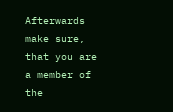Afterwards make sure, that you are a member of the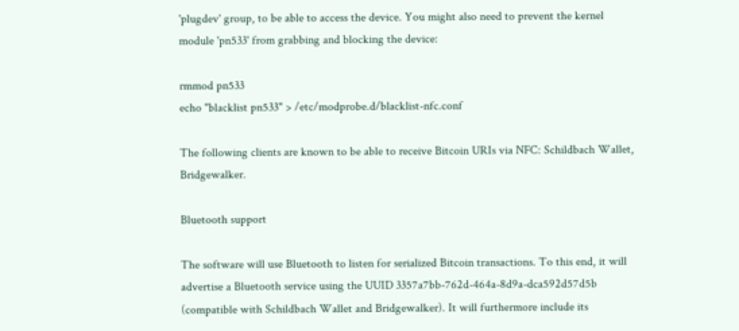'plugdev' group, to be able to access the device. You might also need to prevent the kernel module 'pn533' from grabbing and blocking the device:

rmmod pn533
echo "blacklist pn533" > /etc/modprobe.d/blacklist-nfc.conf

The following clients are known to be able to receive Bitcoin URIs via NFC: Schildbach Wallet, Bridgewalker.

Bluetooth support

The software will use Bluetooth to listen for serialized Bitcoin transactions. To this end, it will advertise a Bluetooth service using the UUID 3357a7bb-762d-464a-8d9a-dca592d57d5b (compatible with Schildbach Wallet and Bridgewalker). It will furthermore include its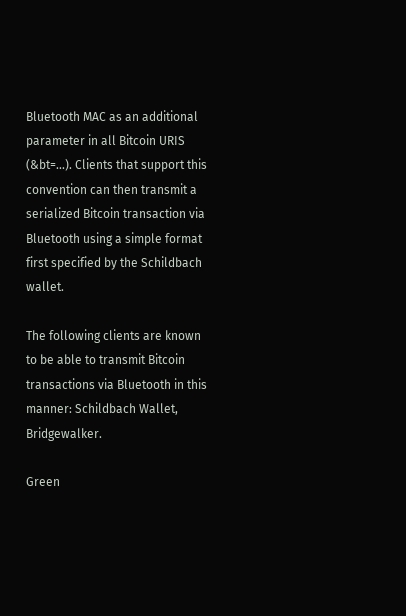Bluetooth MAC as an additional parameter in all Bitcoin URIS (&bt=...). Clients that support this convention can then transmit a serialized Bitcoin transaction via Bluetooth using a simple format first specified by the Schildbach wallet.

The following clients are known to be able to transmit Bitcoin transactions via Bluetooth in this manner: Schildbach Wallet, Bridgewalker.

Green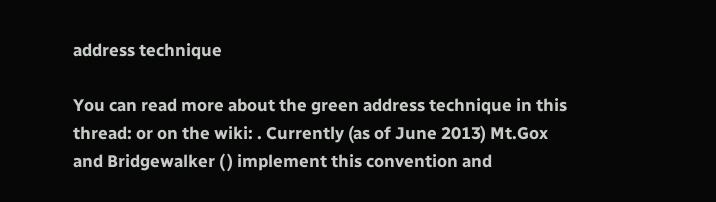address technique

You can read more about the green address technique in this thread: or on the wiki: . Currently (as of June 2013) Mt.Gox and Bridgewalker ( ) implement this convention and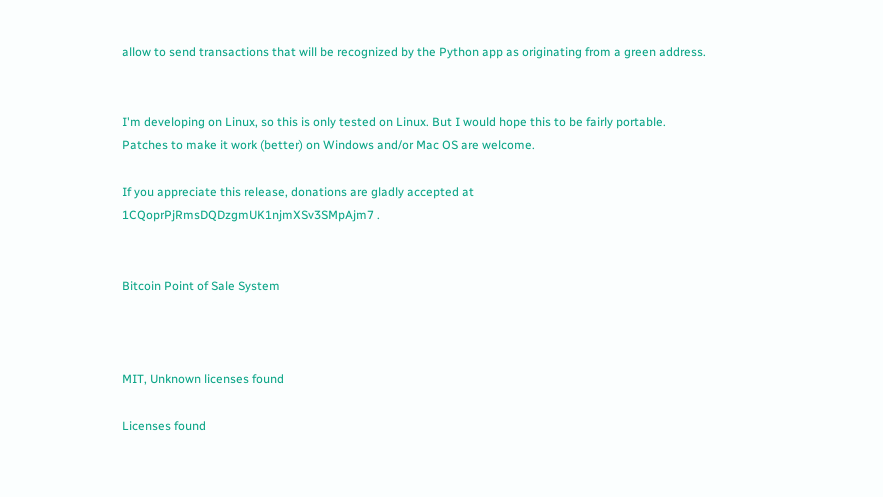allow to send transactions that will be recognized by the Python app as originating from a green address.


I'm developing on Linux, so this is only tested on Linux. But I would hope this to be fairly portable. Patches to make it work (better) on Windows and/or Mac OS are welcome.

If you appreciate this release, donations are gladly accepted at 1CQoprPjRmsDQDzgmUK1njmXSv3SMpAjm7 .


Bitcoin Point of Sale System



MIT, Unknown licenses found

Licenses found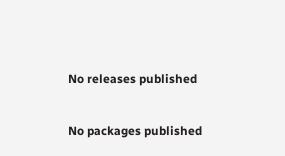No releases published


No packages published